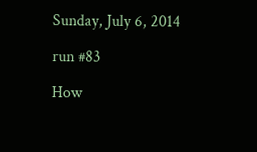Sunday, July 6, 2014

run #83

How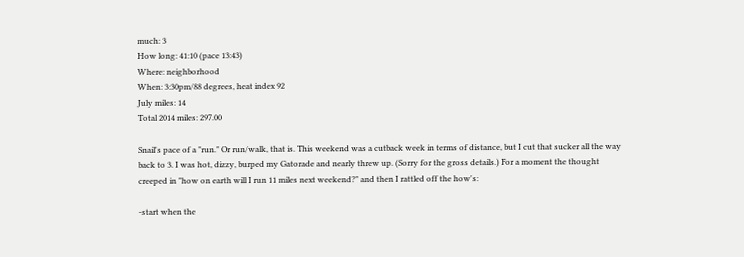much: 3
How long: 41:10 (pace 13:43)
Where: neighborhood
When: 3:30pm/88 degrees, heat index 92
July miles: 14
Total 2014 miles: 297.00

Snail's pace of a "run." Or run/walk, that is. This weekend was a cutback week in terms of distance, but I cut that sucker all the way back to 3. I was hot, dizzy, burped my Gatorade and nearly threw up. (Sorry for the gross details.) For a moment the thought creeped in "how on earth will I run 11 miles next weekend?" and then I rattled off the how's:

-start when the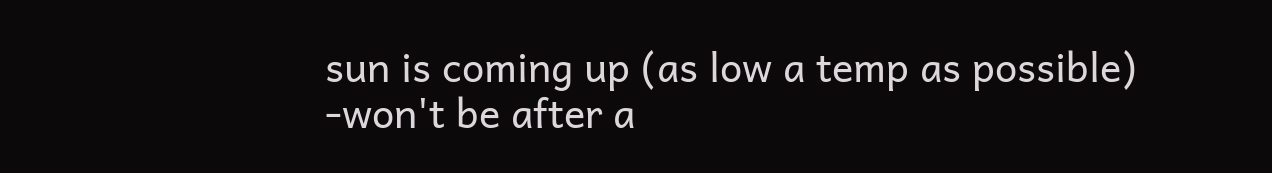sun is coming up (as low a temp as possible)
-won't be after a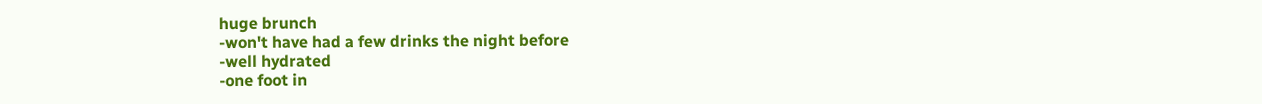huge brunch
-won't have had a few drinks the night before
-well hydrated
-one foot in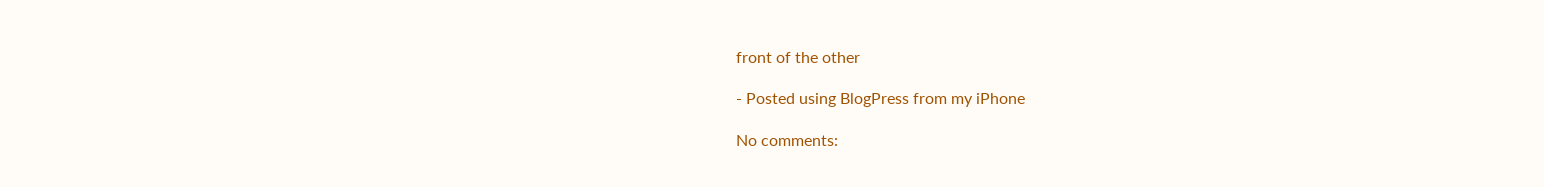front of the other

- Posted using BlogPress from my iPhone

No comments: